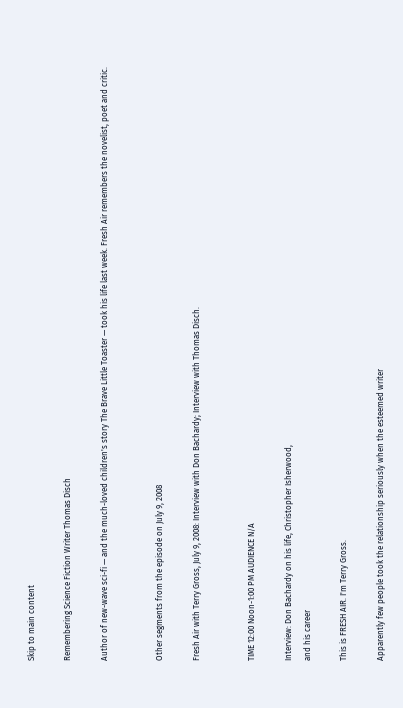Skip to main content

Remembering Science Fiction Writer Thomas Disch

Author of new-wave sci-fi — and the much-loved children's story The Brave Little Toaster — took his life last week. Fresh Air remembers the novelist, poet and critic.


Other segments from the episode on July 9, 2008

Fresh Air with Terry Gross, July 9, 2008: Interview with Don Bachardy; Interview with Thomas Disch.


TIME 12:00 Noon-1:00 PM AUDIENCE N/A

Interview: Don Bachardy on his life, Christopher Isherwood,
and his career

This is FRESH AIR. I'm Terry Gross.

Apparently few people took the relationship seriously when the esteemed writer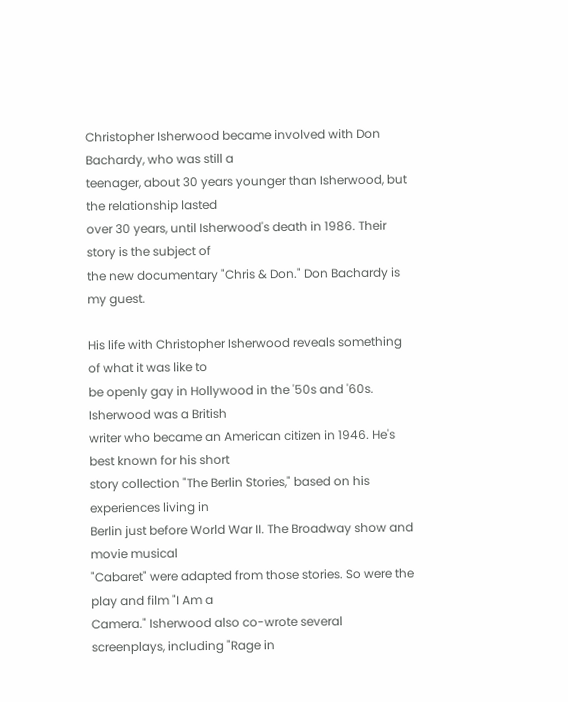Christopher Isherwood became involved with Don Bachardy, who was still a
teenager, about 30 years younger than Isherwood, but the relationship lasted
over 30 years, until Isherwood's death in 1986. Their story is the subject of
the new documentary "Chris & Don." Don Bachardy is my guest.

His life with Christopher Isherwood reveals something of what it was like to
be openly gay in Hollywood in the '50s and '60s. Isherwood was a British
writer who became an American citizen in 1946. He's best known for his short
story collection "The Berlin Stories," based on his experiences living in
Berlin just before World War II. The Broadway show and movie musical
"Cabaret" were adapted from those stories. So were the play and film "I Am a
Camera." Isherwood also co-wrote several screenplays, including "Rage in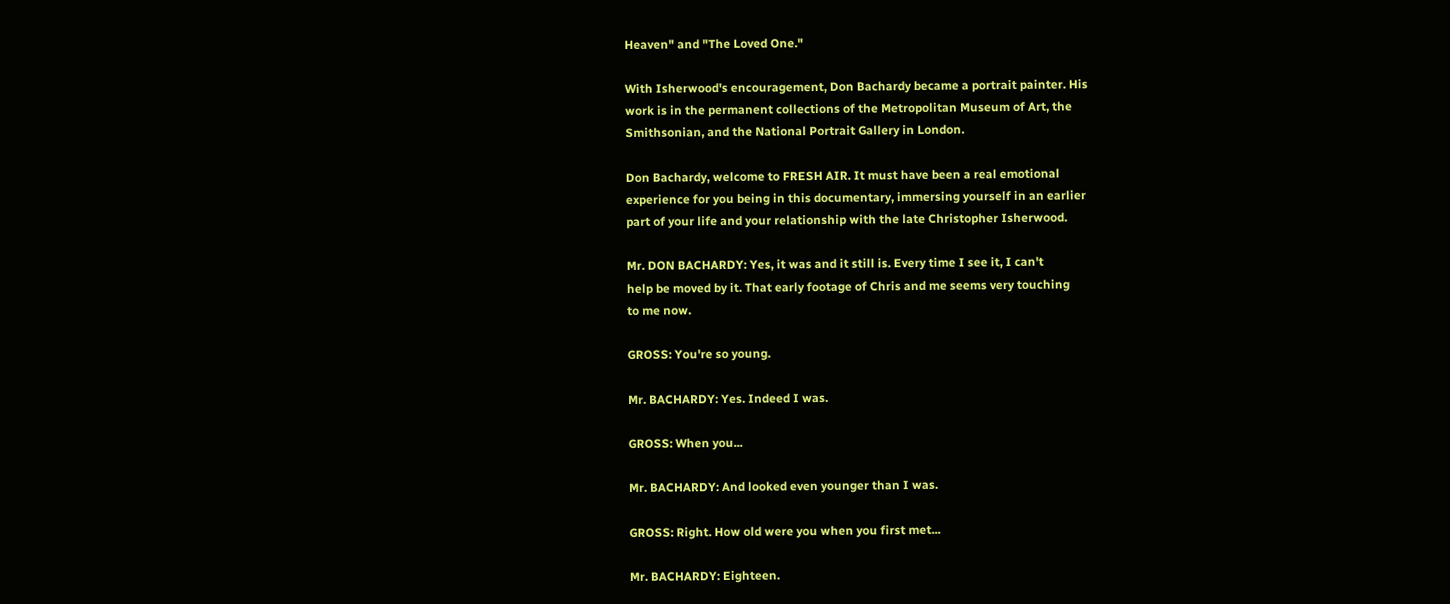Heaven" and "The Loved One."

With Isherwood's encouragement, Don Bachardy became a portrait painter. His
work is in the permanent collections of the Metropolitan Museum of Art, the
Smithsonian, and the National Portrait Gallery in London.

Don Bachardy, welcome to FRESH AIR. It must have been a real emotional
experience for you being in this documentary, immersing yourself in an earlier
part of your life and your relationship with the late Christopher Isherwood.

Mr. DON BACHARDY: Yes, it was and it still is. Every time I see it, I can't
help be moved by it. That early footage of Chris and me seems very touching
to me now.

GROSS: You're so young.

Mr. BACHARDY: Yes. Indeed I was.

GROSS: When you...

Mr. BACHARDY: And looked even younger than I was.

GROSS: Right. How old were you when you first met...

Mr. BACHARDY: Eighteen.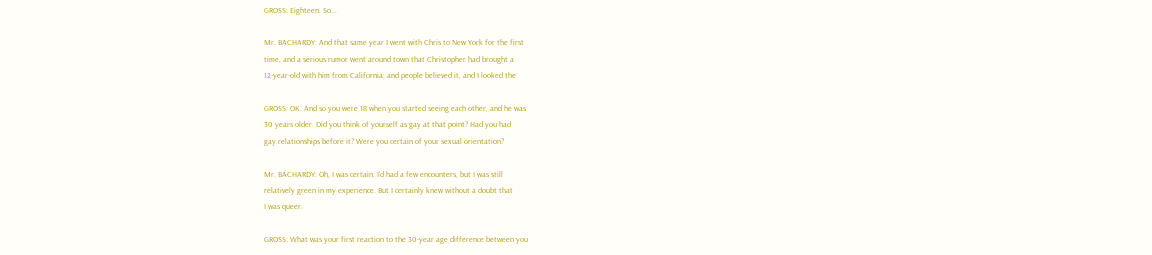GROSS: Eighteen. So...

Mr. BACHARDY: And that same year I went with Chris to New York for the first
time, and a serious rumor went around town that Christopher had brought a
12-year-old with him from California; and people believed it, and I looked the

GROSS: OK. And so you were 18 when you started seeing each other, and he was
30 years older. Did you think of yourself as gay at that point? Had you had
gay relationships before it? Were you certain of your sexual orientation?

Mr. BACHARDY: Oh, I was certain. I'd had a few encounters, but I was still
relatively green in my experience. But I certainly knew without a doubt that
I was queer.

GROSS: What was your first reaction to the 30-year age difference between you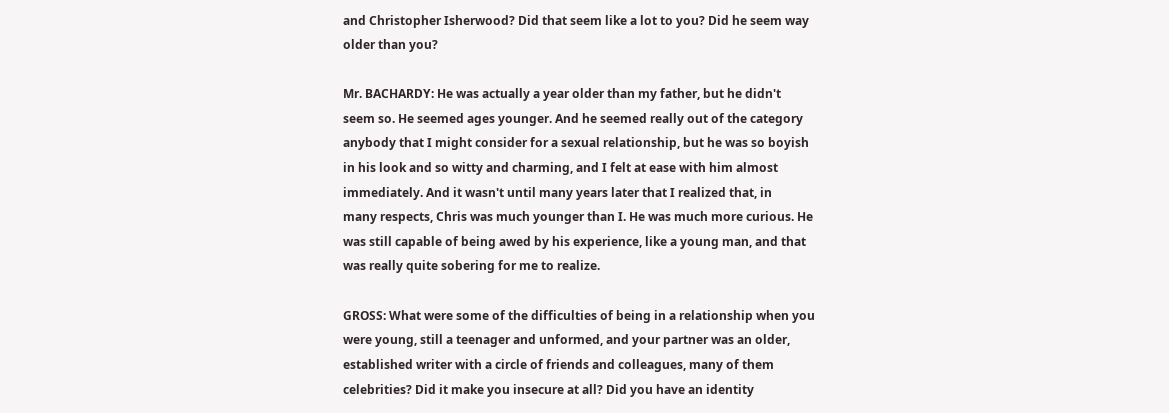and Christopher Isherwood? Did that seem like a lot to you? Did he seem way
older than you?

Mr. BACHARDY: He was actually a year older than my father, but he didn't
seem so. He seemed ages younger. And he seemed really out of the category
anybody that I might consider for a sexual relationship, but he was so boyish
in his look and so witty and charming, and I felt at ease with him almost
immediately. And it wasn't until many years later that I realized that, in
many respects, Chris was much younger than I. He was much more curious. He
was still capable of being awed by his experience, like a young man, and that
was really quite sobering for me to realize.

GROSS: What were some of the difficulties of being in a relationship when you
were young, still a teenager and unformed, and your partner was an older,
established writer with a circle of friends and colleagues, many of them
celebrities? Did it make you insecure at all? Did you have an identity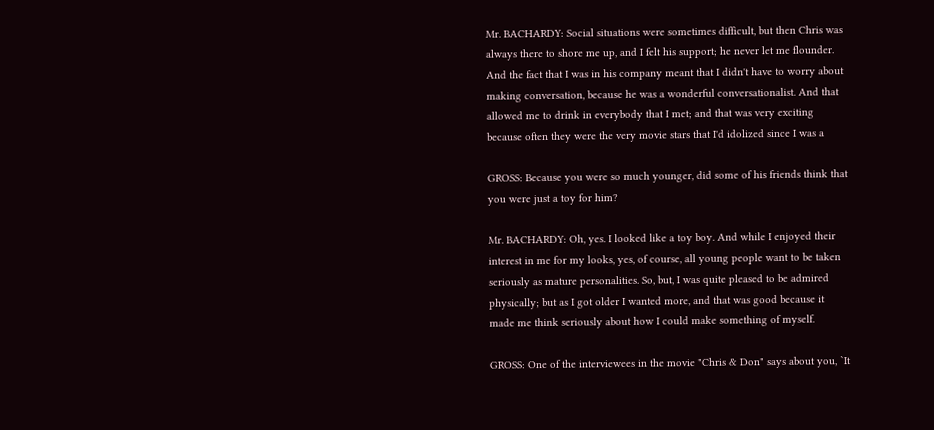Mr. BACHARDY: Social situations were sometimes difficult, but then Chris was
always there to shore me up, and I felt his support; he never let me flounder.
And the fact that I was in his company meant that I didn't have to worry about
making conversation, because he was a wonderful conversationalist. And that
allowed me to drink in everybody that I met; and that was very exciting
because often they were the very movie stars that I'd idolized since I was a

GROSS: Because you were so much younger, did some of his friends think that
you were just a toy for him?

Mr. BACHARDY: Oh, yes. I looked like a toy boy. And while I enjoyed their
interest in me for my looks, yes, of course, all young people want to be taken
seriously as mature personalities. So, but, I was quite pleased to be admired
physically; but as I got older I wanted more, and that was good because it
made me think seriously about how I could make something of myself.

GROSS: One of the interviewees in the movie "Chris & Don" says about you, `It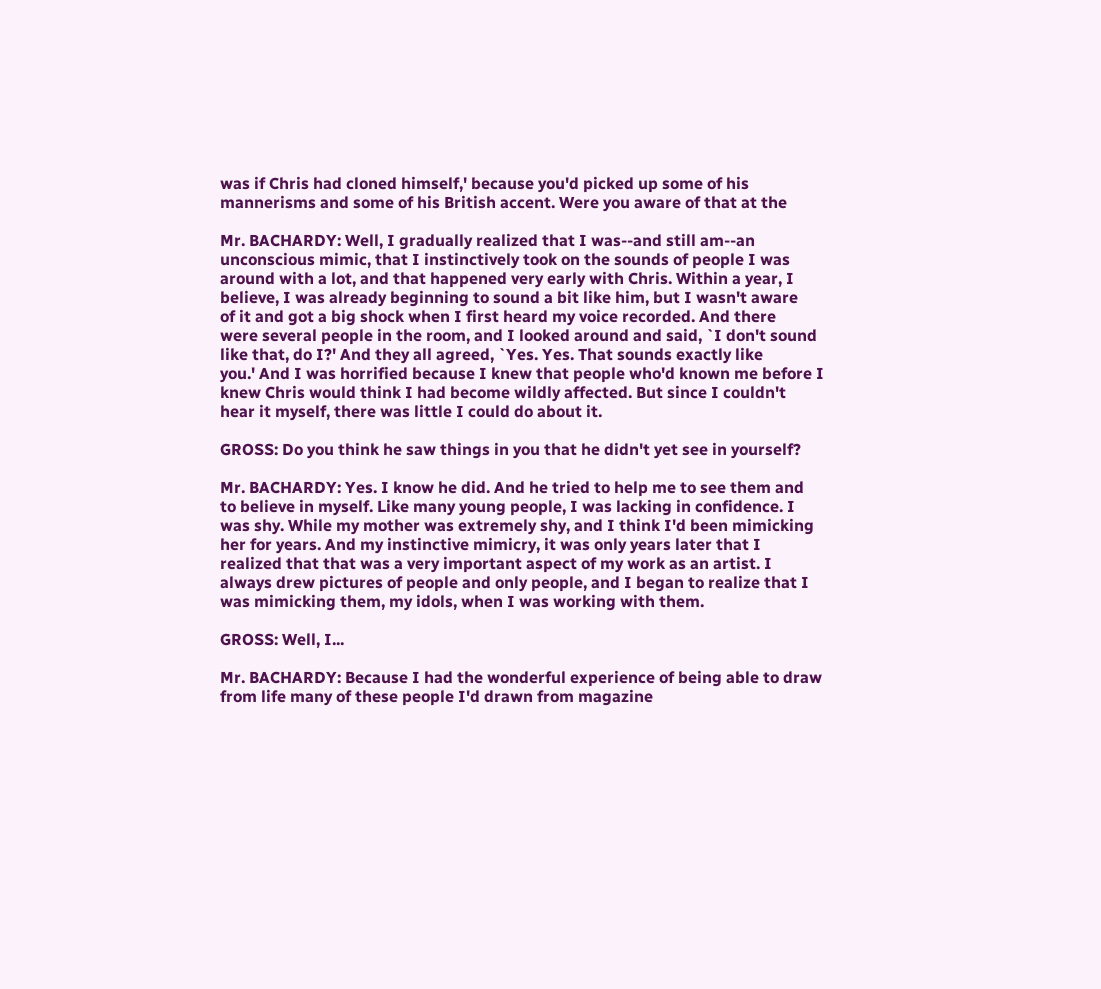was if Chris had cloned himself,' because you'd picked up some of his
mannerisms and some of his British accent. Were you aware of that at the

Mr. BACHARDY: Well, I gradually realized that I was--and still am--an
unconscious mimic, that I instinctively took on the sounds of people I was
around with a lot, and that happened very early with Chris. Within a year, I
believe, I was already beginning to sound a bit like him, but I wasn't aware
of it and got a big shock when I first heard my voice recorded. And there
were several people in the room, and I looked around and said, `I don't sound
like that, do I?' And they all agreed, `Yes. Yes. That sounds exactly like
you.' And I was horrified because I knew that people who'd known me before I
knew Chris would think I had become wildly affected. But since I couldn't
hear it myself, there was little I could do about it.

GROSS: Do you think he saw things in you that he didn't yet see in yourself?

Mr. BACHARDY: Yes. I know he did. And he tried to help me to see them and
to believe in myself. Like many young people, I was lacking in confidence. I
was shy. While my mother was extremely shy, and I think I'd been mimicking
her for years. And my instinctive mimicry, it was only years later that I
realized that that was a very important aspect of my work as an artist. I
always drew pictures of people and only people, and I began to realize that I
was mimicking them, my idols, when I was working with them.

GROSS: Well, I...

Mr. BACHARDY: Because I had the wonderful experience of being able to draw
from life many of these people I'd drawn from magazine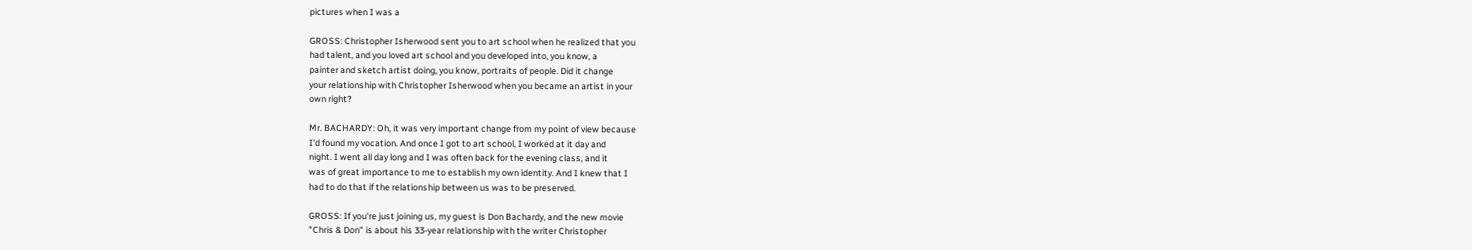pictures when I was a

GROSS: Christopher Isherwood sent you to art school when he realized that you
had talent, and you loved art school and you developed into, you know, a
painter and sketch artist doing, you know, portraits of people. Did it change
your relationship with Christopher Isherwood when you became an artist in your
own right?

Mr. BACHARDY: Oh, it was very important change from my point of view because
I'd found my vocation. And once I got to art school, I worked at it day and
night. I went all day long and I was often back for the evening class, and it
was of great importance to me to establish my own identity. And I knew that I
had to do that if the relationship between us was to be preserved.

GROSS: If you're just joining us, my guest is Don Bachardy, and the new movie
"Chris & Don" is about his 33-year relationship with the writer Christopher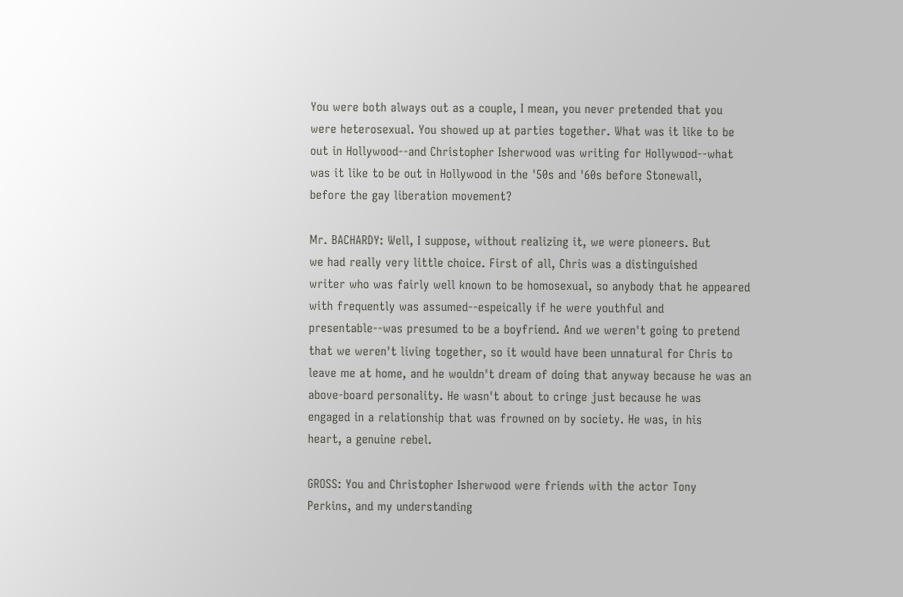You were both always out as a couple, I mean, you never pretended that you
were heterosexual. You showed up at parties together. What was it like to be
out in Hollywood--and Christopher Isherwood was writing for Hollywood--what
was it like to be out in Hollywood in the '50s and '60s before Stonewall,
before the gay liberation movement?

Mr. BACHARDY: Well, I suppose, without realizing it, we were pioneers. But
we had really very little choice. First of all, Chris was a distinguished
writer who was fairly well known to be homosexual, so anybody that he appeared
with frequently was assumed--espeically if he were youthful and
presentable--was presumed to be a boyfriend. And we weren't going to pretend
that we weren't living together, so it would have been unnatural for Chris to
leave me at home, and he wouldn't dream of doing that anyway because he was an
above-board personality. He wasn't about to cringe just because he was
engaged in a relationship that was frowned on by society. He was, in his
heart, a genuine rebel.

GROSS: You and Christopher Isherwood were friends with the actor Tony
Perkins, and my understanding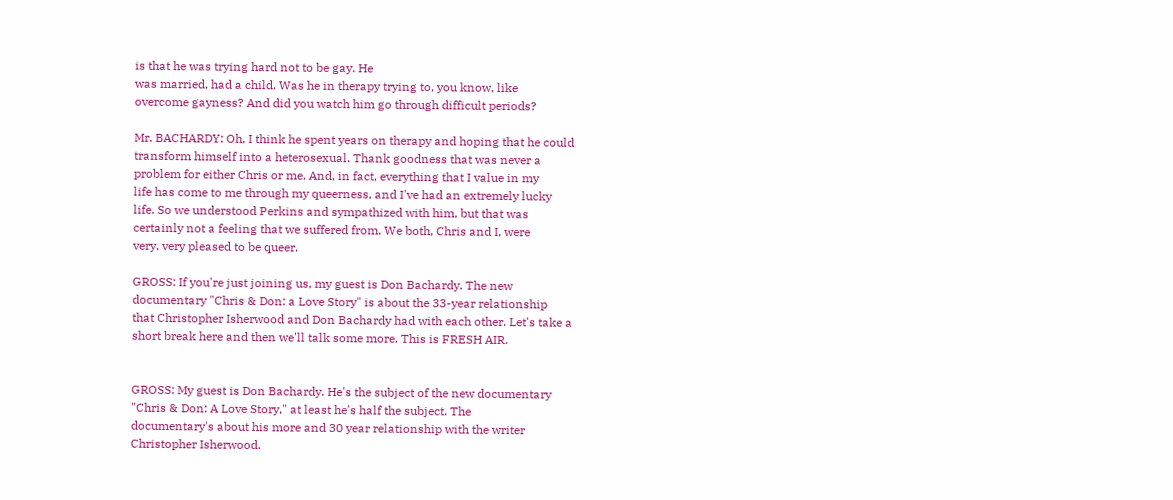is that he was trying hard not to be gay. He
was married, had a child. Was he in therapy trying to, you know, like
overcome gayness? And did you watch him go through difficult periods?

Mr. BACHARDY: Oh, I think he spent years on therapy and hoping that he could
transform himself into a heterosexual. Thank goodness that was never a
problem for either Chris or me. And, in fact, everything that I value in my
life has come to me through my queerness, and I've had an extremely lucky
life. So we understood Perkins and sympathized with him, but that was
certainly not a feeling that we suffered from. We both, Chris and I, were
very, very pleased to be queer.

GROSS: If you're just joining us, my guest is Don Bachardy. The new
documentary "Chris & Don: a Love Story" is about the 33-year relationship
that Christopher Isherwood and Don Bachardy had with each other. Let's take a
short break here and then we'll talk some more. This is FRESH AIR.


GROSS: My guest is Don Bachardy. He's the subject of the new documentary
"Chris & Don: A Love Story," at least he's half the subject. The
documentary's about his more and 30 year relationship with the writer
Christopher Isherwood.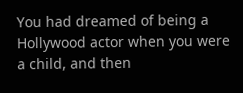You had dreamed of being a Hollywood actor when you were a child, and then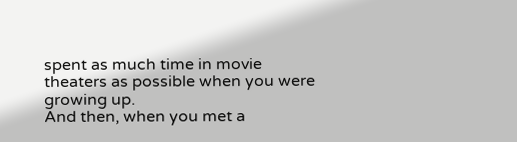spent as much time in movie theaters as possible when you were growing up.
And then, when you met a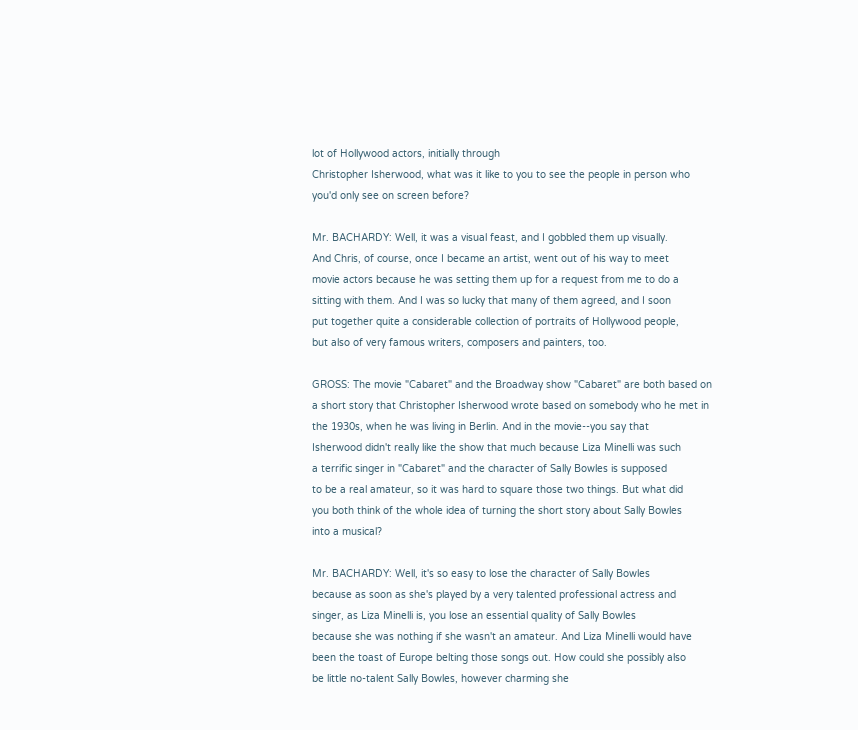lot of Hollywood actors, initially through
Christopher Isherwood, what was it like to you to see the people in person who
you'd only see on screen before?

Mr. BACHARDY: Well, it was a visual feast, and I gobbled them up visually.
And Chris, of course, once I became an artist, went out of his way to meet
movie actors because he was setting them up for a request from me to do a
sitting with them. And I was so lucky that many of them agreed, and I soon
put together quite a considerable collection of portraits of Hollywood people,
but also of very famous writers, composers and painters, too.

GROSS: The movie "Cabaret" and the Broadway show "Cabaret" are both based on
a short story that Christopher Isherwood wrote based on somebody who he met in
the 1930s, when he was living in Berlin. And in the movie--you say that
Isherwood didn't really like the show that much because Liza Minelli was such
a terrific singer in "Cabaret" and the character of Sally Bowles is supposed
to be a real amateur, so it was hard to square those two things. But what did
you both think of the whole idea of turning the short story about Sally Bowles
into a musical?

Mr. BACHARDY: Well, it's so easy to lose the character of Sally Bowles
because as soon as she's played by a very talented professional actress and
singer, as Liza Minelli is, you lose an essential quality of Sally Bowles
because she was nothing if she wasn't an amateur. And Liza Minelli would have
been the toast of Europe belting those songs out. How could she possibly also
be little no-talent Sally Bowles, however charming she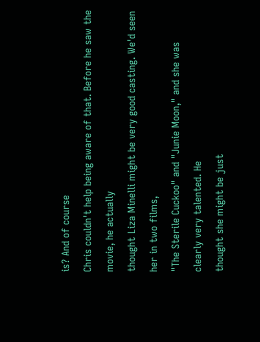is? And of course
Chris couldn't help being aware of that. Before he saw the movie, he actually
thought Liza Minelli might be very good casting. We'd seen her in two films,
"The Sterile Cuckoo" and "Junie Moon," and she was clearly very talented. He
thought she might be just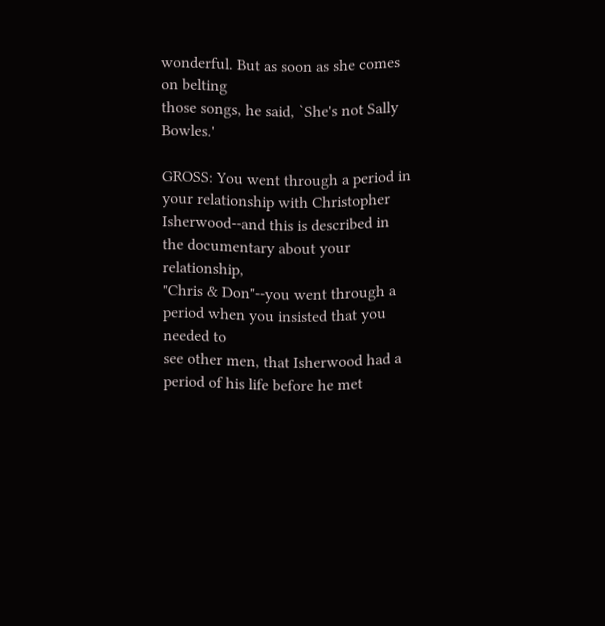wonderful. But as soon as she comes on belting
those songs, he said, `She's not Sally Bowles.'

GROSS: You went through a period in your relationship with Christopher
Isherwood--and this is described in the documentary about your relationship,
"Chris & Don"--you went through a period when you insisted that you needed to
see other men, that Isherwood had a period of his life before he met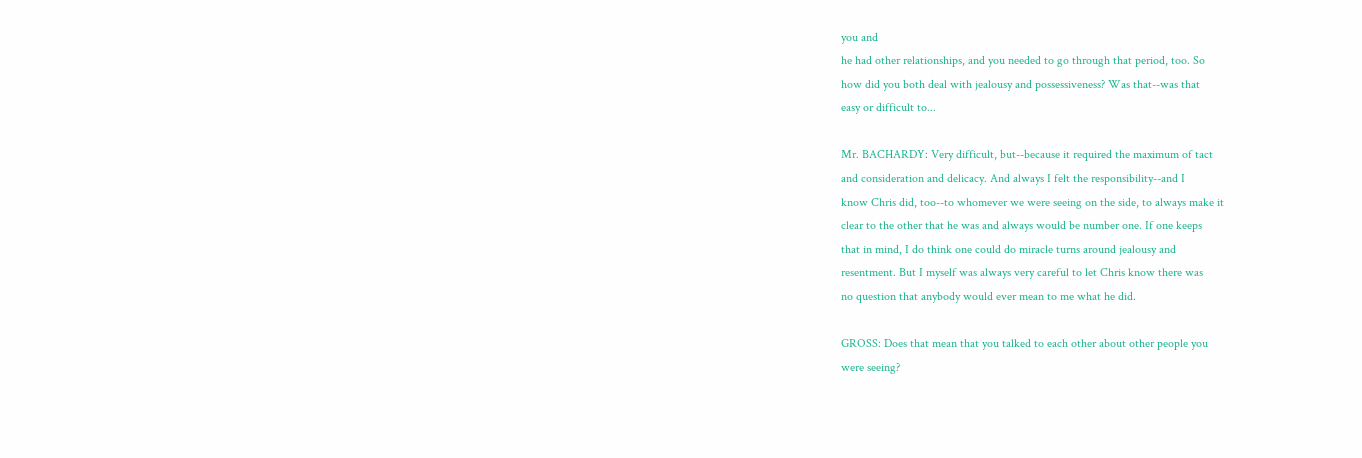you and
he had other relationships, and you needed to go through that period, too. So
how did you both deal with jealousy and possessiveness? Was that--was that
easy or difficult to...

Mr. BACHARDY: Very difficult, but--because it required the maximum of tact
and consideration and delicacy. And always I felt the responsibility--and I
know Chris did, too--to whomever we were seeing on the side, to always make it
clear to the other that he was and always would be number one. If one keeps
that in mind, I do think one could do miracle turns around jealousy and
resentment. But I myself was always very careful to let Chris know there was
no question that anybody would ever mean to me what he did.

GROSS: Does that mean that you talked to each other about other people you
were seeing?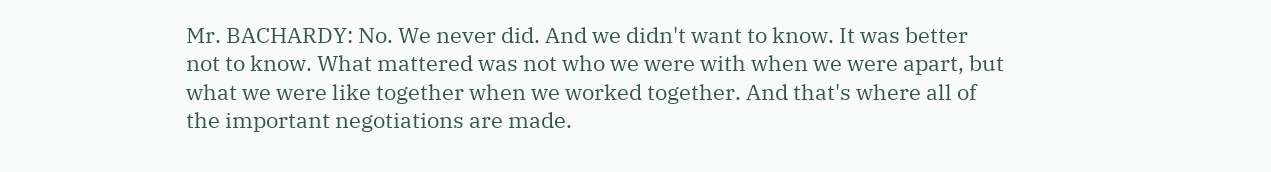Mr. BACHARDY: No. We never did. And we didn't want to know. It was better
not to know. What mattered was not who we were with when we were apart, but
what we were like together when we worked together. And that's where all of
the important negotiations are made.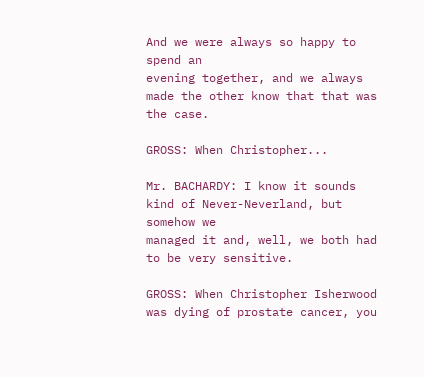And we were always so happy to spend an
evening together, and we always made the other know that that was the case.

GROSS: When Christopher...

Mr. BACHARDY: I know it sounds kind of Never-Neverland, but somehow we
managed it and, well, we both had to be very sensitive.

GROSS: When Christopher Isherwood was dying of prostate cancer, you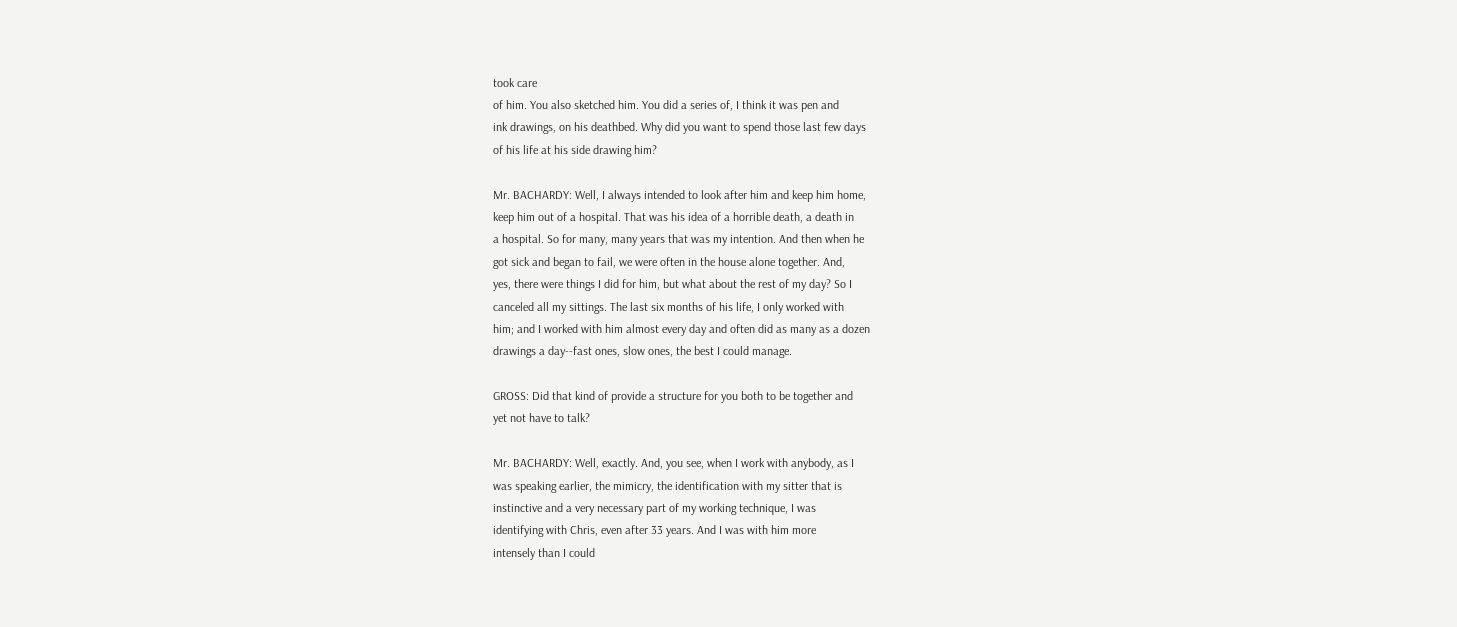took care
of him. You also sketched him. You did a series of, I think it was pen and
ink drawings, on his deathbed. Why did you want to spend those last few days
of his life at his side drawing him?

Mr. BACHARDY: Well, I always intended to look after him and keep him home,
keep him out of a hospital. That was his idea of a horrible death, a death in
a hospital. So for many, many years that was my intention. And then when he
got sick and began to fail, we were often in the house alone together. And,
yes, there were things I did for him, but what about the rest of my day? So I
canceled all my sittings. The last six months of his life, I only worked with
him; and I worked with him almost every day and often did as many as a dozen
drawings a day--fast ones, slow ones, the best I could manage.

GROSS: Did that kind of provide a structure for you both to be together and
yet not have to talk?

Mr. BACHARDY: Well, exactly. And, you see, when I work with anybody, as I
was speaking earlier, the mimicry, the identification with my sitter that is
instinctive and a very necessary part of my working technique, I was
identifying with Chris, even after 33 years. And I was with him more
intensely than I could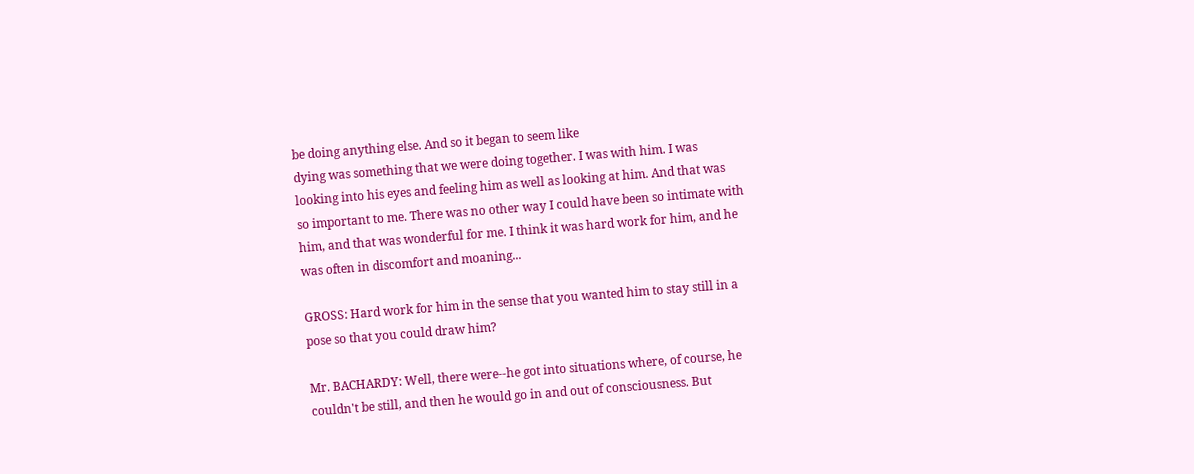be doing anything else. And so it began to seem like
dying was something that we were doing together. I was with him. I was
looking into his eyes and feeling him as well as looking at him. And that was
so important to me. There was no other way I could have been so intimate with
him, and that was wonderful for me. I think it was hard work for him, and he
was often in discomfort and moaning...

GROSS: Hard work for him in the sense that you wanted him to stay still in a
pose so that you could draw him?

Mr. BACHARDY: Well, there were--he got into situations where, of course, he
couldn't be still, and then he would go in and out of consciousness. But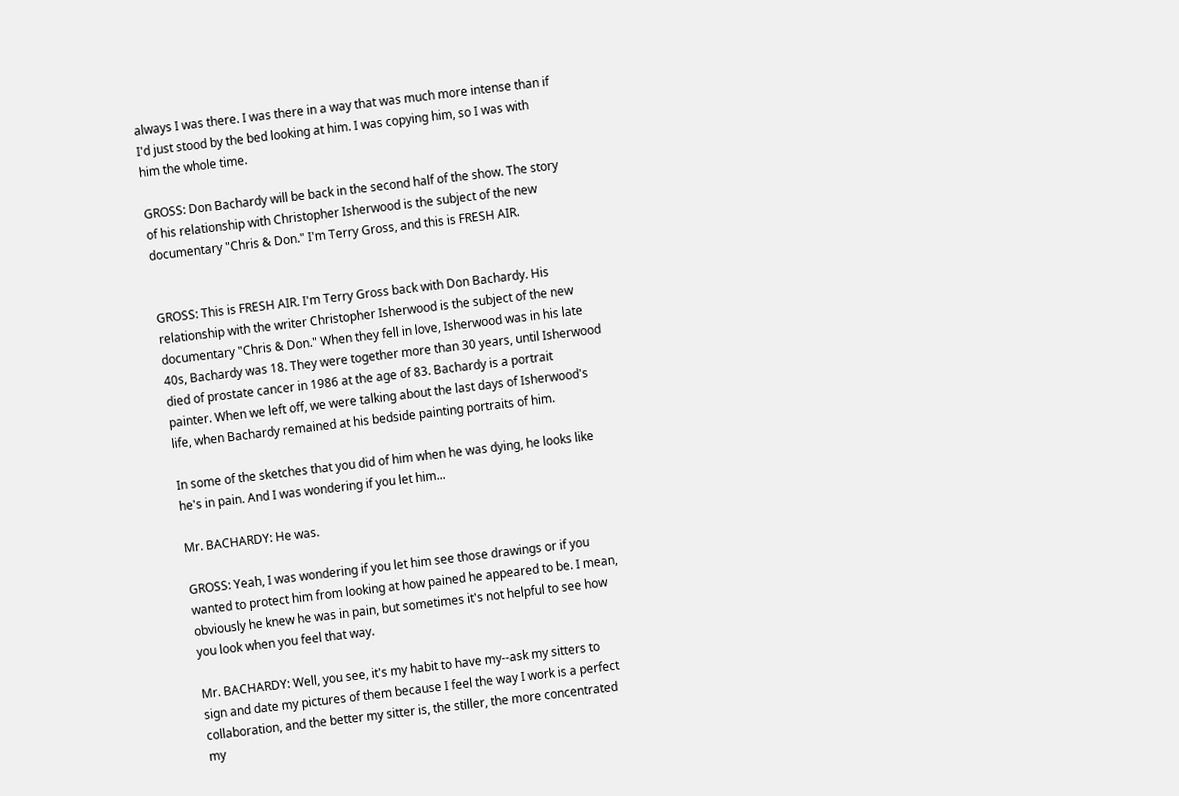always I was there. I was there in a way that was much more intense than if
I'd just stood by the bed looking at him. I was copying him, so I was with
him the whole time.

GROSS: Don Bachardy will be back in the second half of the show. The story
of his relationship with Christopher Isherwood is the subject of the new
documentary "Chris & Don." I'm Terry Gross, and this is FRESH AIR.


GROSS: This is FRESH AIR. I'm Terry Gross back with Don Bachardy. His
relationship with the writer Christopher Isherwood is the subject of the new
documentary "Chris & Don." When they fell in love, Isherwood was in his late
40s, Bachardy was 18. They were together more than 30 years, until Isherwood
died of prostate cancer in 1986 at the age of 83. Bachardy is a portrait
painter. When we left off, we were talking about the last days of Isherwood's
life, when Bachardy remained at his bedside painting portraits of him.

In some of the sketches that you did of him when he was dying, he looks like
he's in pain. And I was wondering if you let him...

Mr. BACHARDY: He was.

GROSS: Yeah, I was wondering if you let him see those drawings or if you
wanted to protect him from looking at how pained he appeared to be. I mean,
obviously he knew he was in pain, but sometimes it's not helpful to see how
you look when you feel that way.

Mr. BACHARDY: Well, you see, it's my habit to have my--ask my sitters to
sign and date my pictures of them because I feel the way I work is a perfect
collaboration, and the better my sitter is, the stiller, the more concentrated
my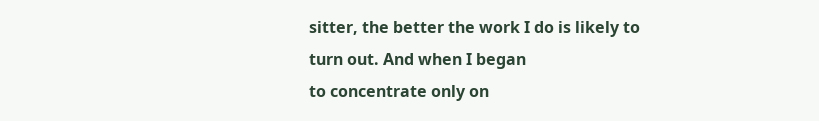sitter, the better the work I do is likely to turn out. And when I began
to concentrate only on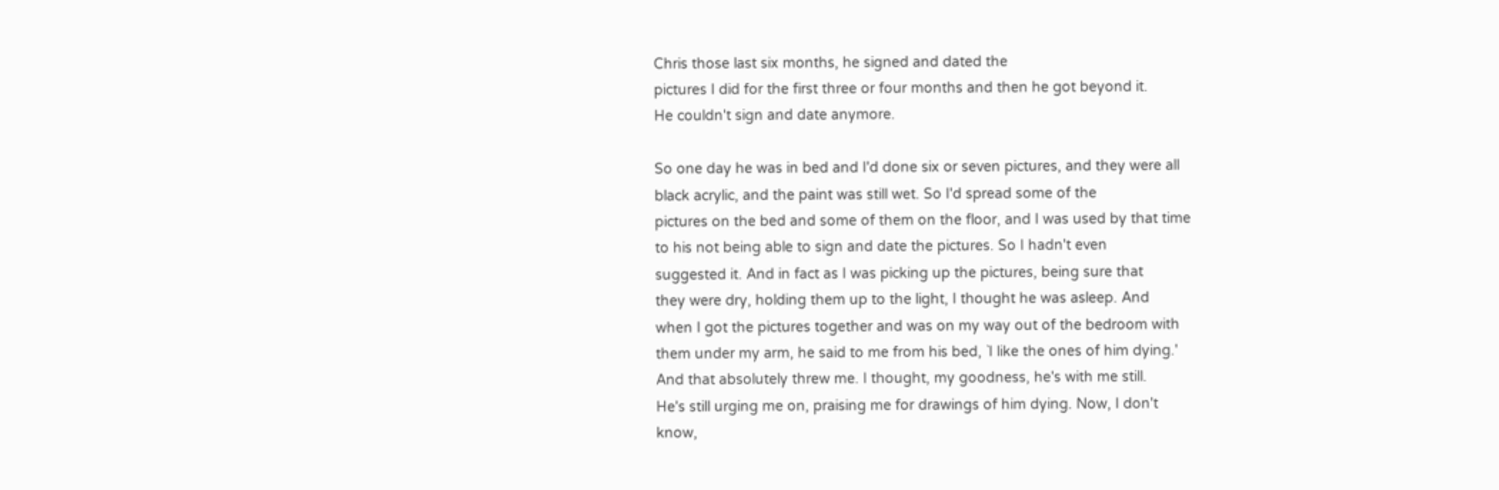Chris those last six months, he signed and dated the
pictures I did for the first three or four months and then he got beyond it.
He couldn't sign and date anymore.

So one day he was in bed and I'd done six or seven pictures, and they were all
black acrylic, and the paint was still wet. So I'd spread some of the
pictures on the bed and some of them on the floor, and I was used by that time
to his not being able to sign and date the pictures. So I hadn't even
suggested it. And in fact as I was picking up the pictures, being sure that
they were dry, holding them up to the light, I thought he was asleep. And
when I got the pictures together and was on my way out of the bedroom with
them under my arm, he said to me from his bed, `I like the ones of him dying.'
And that absolutely threw me. I thought, my goodness, he's with me still.
He's still urging me on, praising me for drawings of him dying. Now, I don't
know,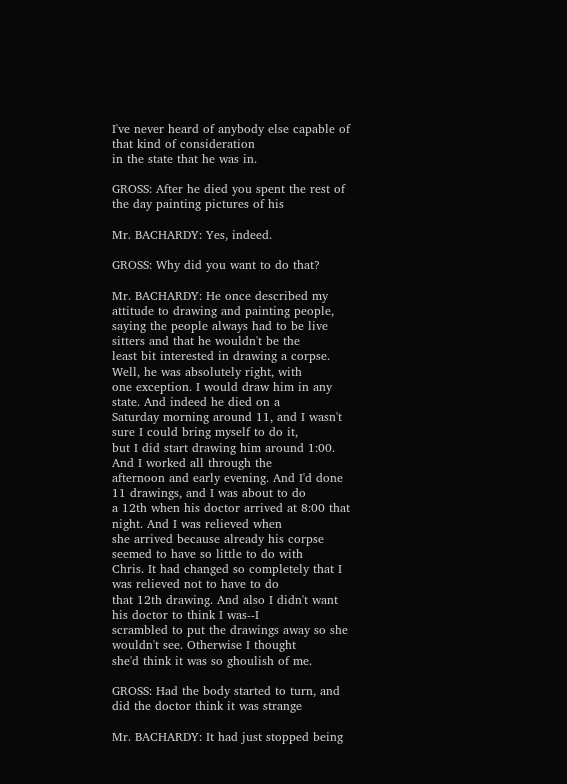I've never heard of anybody else capable of that kind of consideration
in the state that he was in.

GROSS: After he died you spent the rest of the day painting pictures of his

Mr. BACHARDY: Yes, indeed.

GROSS: Why did you want to do that?

Mr. BACHARDY: He once described my attitude to drawing and painting people,
saying the people always had to be live sitters and that he wouldn't be the
least bit interested in drawing a corpse. Well, he was absolutely right, with
one exception. I would draw him in any state. And indeed he died on a
Saturday morning around 11, and I wasn't sure I could bring myself to do it,
but I did start drawing him around 1:00. And I worked all through the
afternoon and early evening. And I'd done 11 drawings, and I was about to do
a 12th when his doctor arrived at 8:00 that night. And I was relieved when
she arrived because already his corpse seemed to have so little to do with
Chris. It had changed so completely that I was relieved not to have to do
that 12th drawing. And also I didn't want his doctor to think I was--I
scrambled to put the drawings away so she wouldn't see. Otherwise I thought
she'd think it was so ghoulish of me.

GROSS: Had the body started to turn, and did the doctor think it was strange

Mr. BACHARDY: It had just stopped being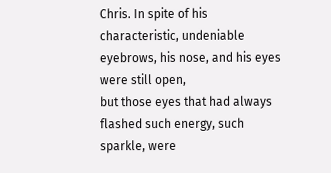Chris. In spite of his
characteristic, undeniable eyebrows, his nose, and his eyes were still open,
but those eyes that had always flashed such energy, such sparkle, were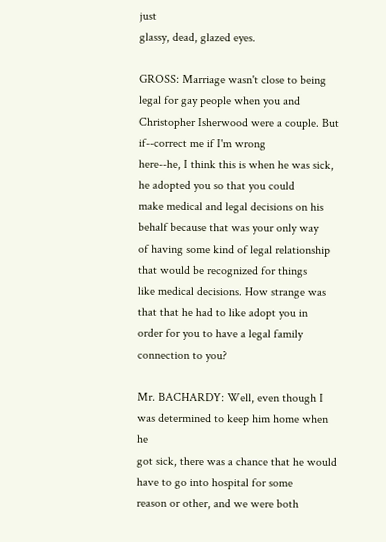just
glassy, dead, glazed eyes.

GROSS: Marriage wasn't close to being legal for gay people when you and
Christopher Isherwood were a couple. But if--correct me if I'm wrong
here--he, I think this is when he was sick, he adopted you so that you could
make medical and legal decisions on his behalf because that was your only way
of having some kind of legal relationship that would be recognized for things
like medical decisions. How strange was that that he had to like adopt you in
order for you to have a legal family connection to you?

Mr. BACHARDY: Well, even though I was determined to keep him home when he
got sick, there was a chance that he would have to go into hospital for some
reason or other, and we were both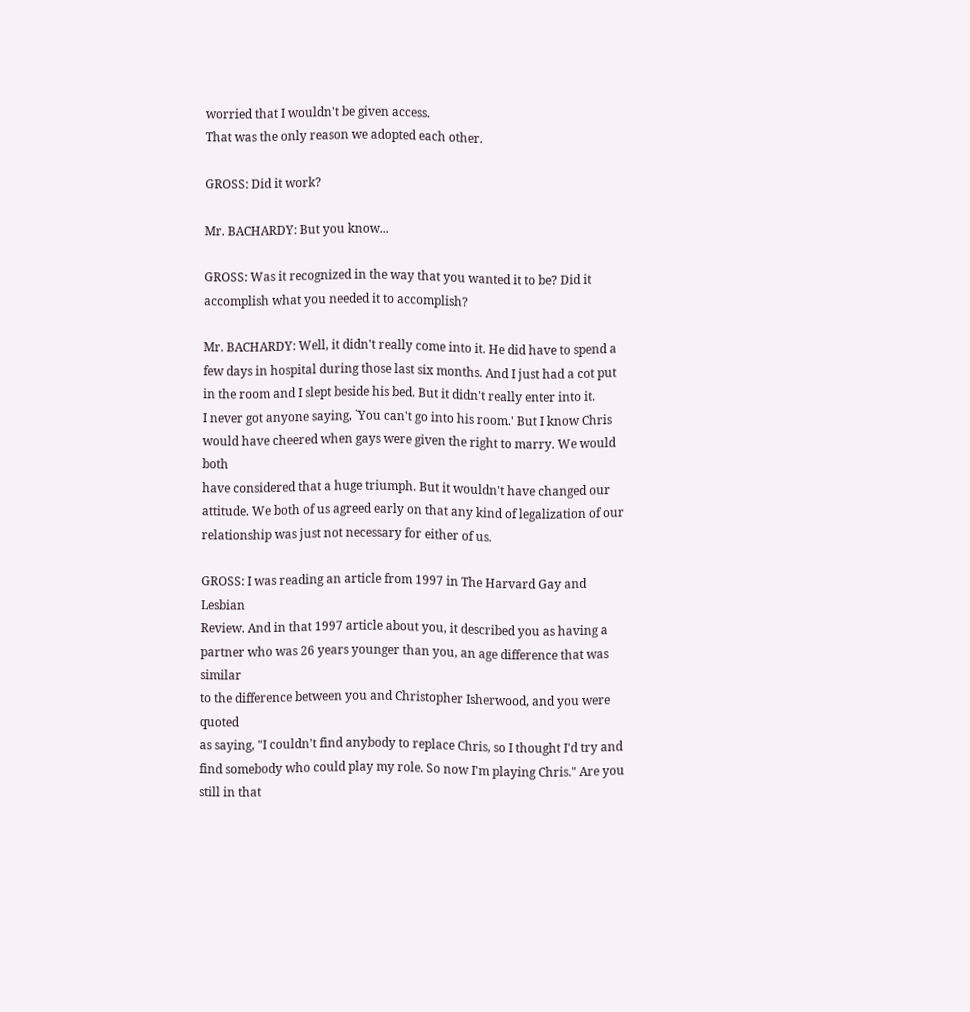worried that I wouldn't be given access.
That was the only reason we adopted each other.

GROSS: Did it work?

Mr. BACHARDY: But you know...

GROSS: Was it recognized in the way that you wanted it to be? Did it
accomplish what you needed it to accomplish?

Mr. BACHARDY: Well, it didn't really come into it. He did have to spend a
few days in hospital during those last six months. And I just had a cot put
in the room and I slept beside his bed. But it didn't really enter into it.
I never got anyone saying, `You can't go into his room.' But I know Chris
would have cheered when gays were given the right to marry. We would both
have considered that a huge triumph. But it wouldn't have changed our
attitude. We both of us agreed early on that any kind of legalization of our
relationship was just not necessary for either of us.

GROSS: I was reading an article from 1997 in The Harvard Gay and Lesbian
Review. And in that 1997 article about you, it described you as having a
partner who was 26 years younger than you, an age difference that was similar
to the difference between you and Christopher Isherwood, and you were quoted
as saying, "I couldn't find anybody to replace Chris, so I thought I'd try and
find somebody who could play my role. So now I'm playing Chris." Are you
still in that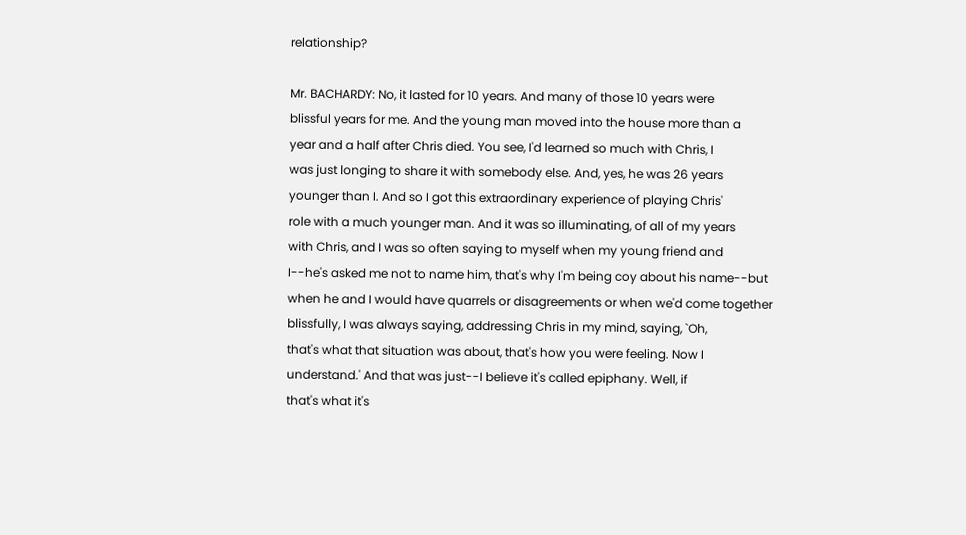relationship?

Mr. BACHARDY: No, it lasted for 10 years. And many of those 10 years were
blissful years for me. And the young man moved into the house more than a
year and a half after Chris died. You see, I'd learned so much with Chris, I
was just longing to share it with somebody else. And, yes, he was 26 years
younger than I. And so I got this extraordinary experience of playing Chris'
role with a much younger man. And it was so illuminating, of all of my years
with Chris, and I was so often saying to myself when my young friend and
I--he's asked me not to name him, that's why I'm being coy about his name--but
when he and I would have quarrels or disagreements or when we'd come together
blissfully, I was always saying, addressing Chris in my mind, saying, `Oh,
that's what that situation was about, that's how you were feeling. Now I
understand.' And that was just--I believe it's called epiphany. Well, if
that's what it's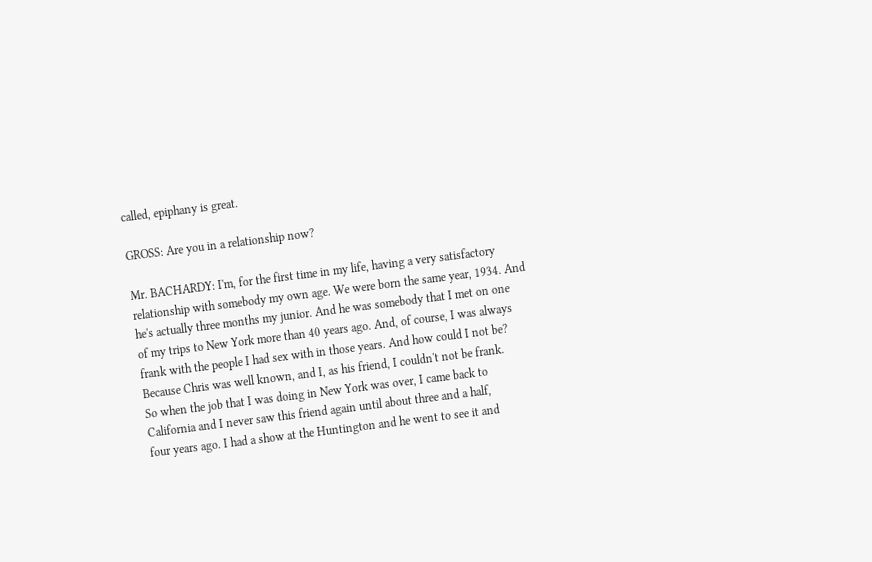called, epiphany is great.

GROSS: Are you in a relationship now?

Mr. BACHARDY: I'm, for the first time in my life, having a very satisfactory
relationship with somebody my own age. We were born the same year, 1934. And
he's actually three months my junior. And he was somebody that I met on one
of my trips to New York more than 40 years ago. And, of course, I was always
frank with the people I had sex with in those years. And how could I not be?
Because Chris was well known, and I, as his friend, I couldn't not be frank.
So when the job that I was doing in New York was over, I came back to
California and I never saw this friend again until about three and a half,
four years ago. I had a show at the Huntington and he went to see it and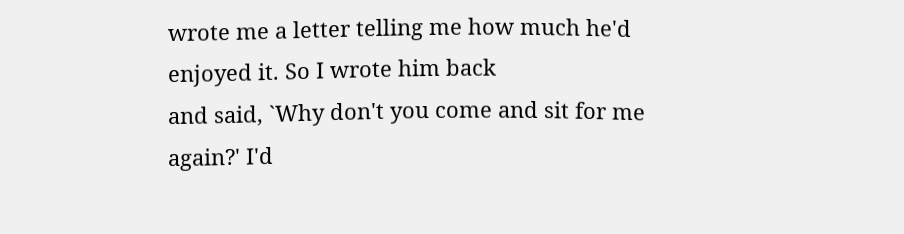wrote me a letter telling me how much he'd enjoyed it. So I wrote him back
and said, `Why don't you come and sit for me again?' I'd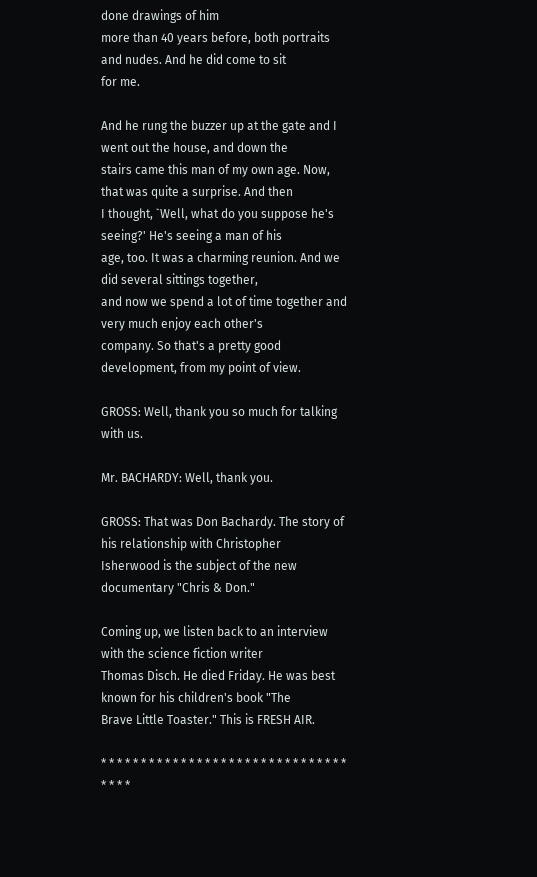done drawings of him
more than 40 years before, both portraits and nudes. And he did come to sit
for me.

And he rung the buzzer up at the gate and I went out the house, and down the
stairs came this man of my own age. Now, that was quite a surprise. And then
I thought, `Well, what do you suppose he's seeing?' He's seeing a man of his
age, too. It was a charming reunion. And we did several sittings together,
and now we spend a lot of time together and very much enjoy each other's
company. So that's a pretty good development, from my point of view.

GROSS: Well, thank you so much for talking with us.

Mr. BACHARDY: Well, thank you.

GROSS: That was Don Bachardy. The story of his relationship with Christopher
Isherwood is the subject of the new documentary "Chris & Don."

Coming up, we listen back to an interview with the science fiction writer
Thomas Disch. He died Friday. He was best known for his children's book "The
Brave Little Toaster." This is FRESH AIR.

* * * * * * * * * * * * * * * * * * * * * * * * * * * * * * * * * * *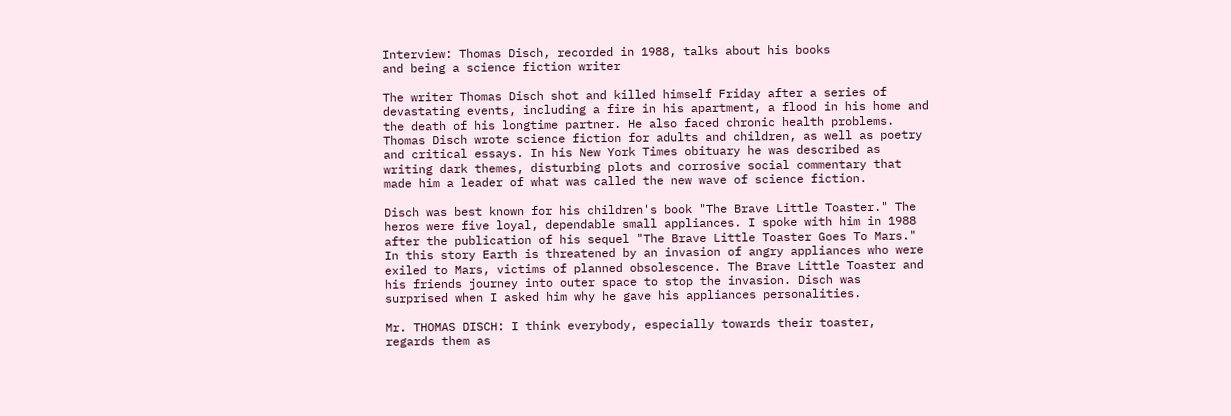Interview: Thomas Disch, recorded in 1988, talks about his books
and being a science fiction writer

The writer Thomas Disch shot and killed himself Friday after a series of
devastating events, including a fire in his apartment, a flood in his home and
the death of his longtime partner. He also faced chronic health problems.
Thomas Disch wrote science fiction for adults and children, as well as poetry
and critical essays. In his New York Times obituary he was described as
writing dark themes, disturbing plots and corrosive social commentary that
made him a leader of what was called the new wave of science fiction.

Disch was best known for his children's book "The Brave Little Toaster." The
heros were five loyal, dependable small appliances. I spoke with him in 1988
after the publication of his sequel "The Brave Little Toaster Goes To Mars."
In this story Earth is threatened by an invasion of angry appliances who were
exiled to Mars, victims of planned obsolescence. The Brave Little Toaster and
his friends journey into outer space to stop the invasion. Disch was
surprised when I asked him why he gave his appliances personalities.

Mr. THOMAS DISCH: I think everybody, especially towards their toaster,
regards them as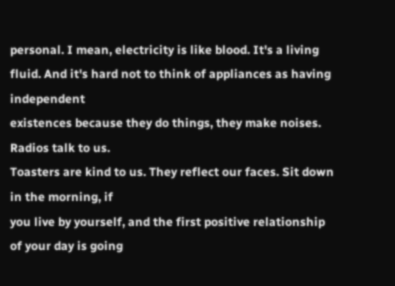personal. I mean, electricity is like blood. It's a living
fluid. And it's hard not to think of appliances as having independent
existences because they do things, they make noises. Radios talk to us.
Toasters are kind to us. They reflect our faces. Sit down in the morning, if
you live by yourself, and the first positive relationship of your day is going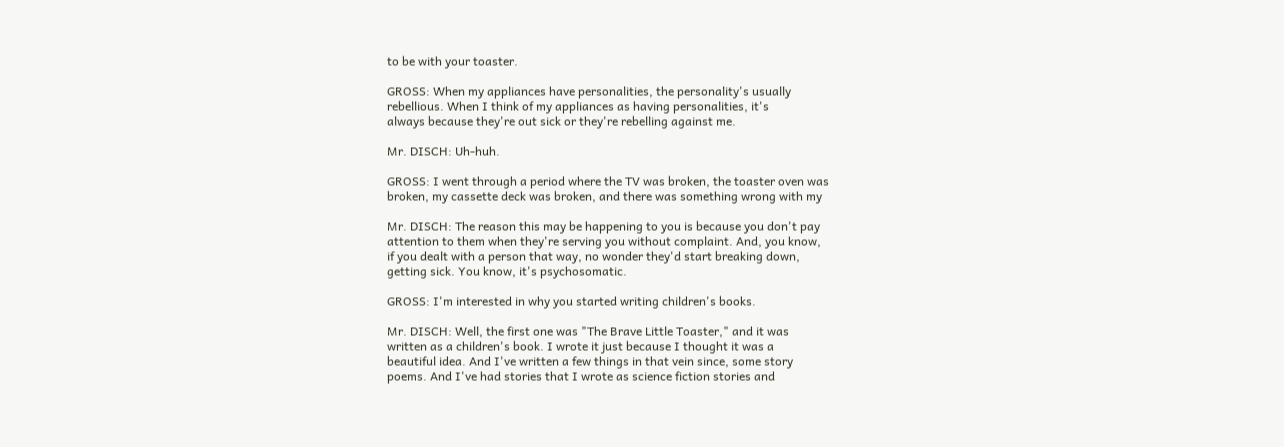to be with your toaster.

GROSS: When my appliances have personalities, the personality's usually
rebellious. When I think of my appliances as having personalities, it's
always because they're out sick or they're rebelling against me.

Mr. DISCH: Uh-huh.

GROSS: I went through a period where the TV was broken, the toaster oven was
broken, my cassette deck was broken, and there was something wrong with my

Mr. DISCH: The reason this may be happening to you is because you don't pay
attention to them when they're serving you without complaint. And, you know,
if you dealt with a person that way, no wonder they'd start breaking down,
getting sick. You know, it's psychosomatic.

GROSS: I'm interested in why you started writing children's books.

Mr. DISCH: Well, the first one was "The Brave Little Toaster," and it was
written as a children's book. I wrote it just because I thought it was a
beautiful idea. And I've written a few things in that vein since, some story
poems. And I've had stories that I wrote as science fiction stories and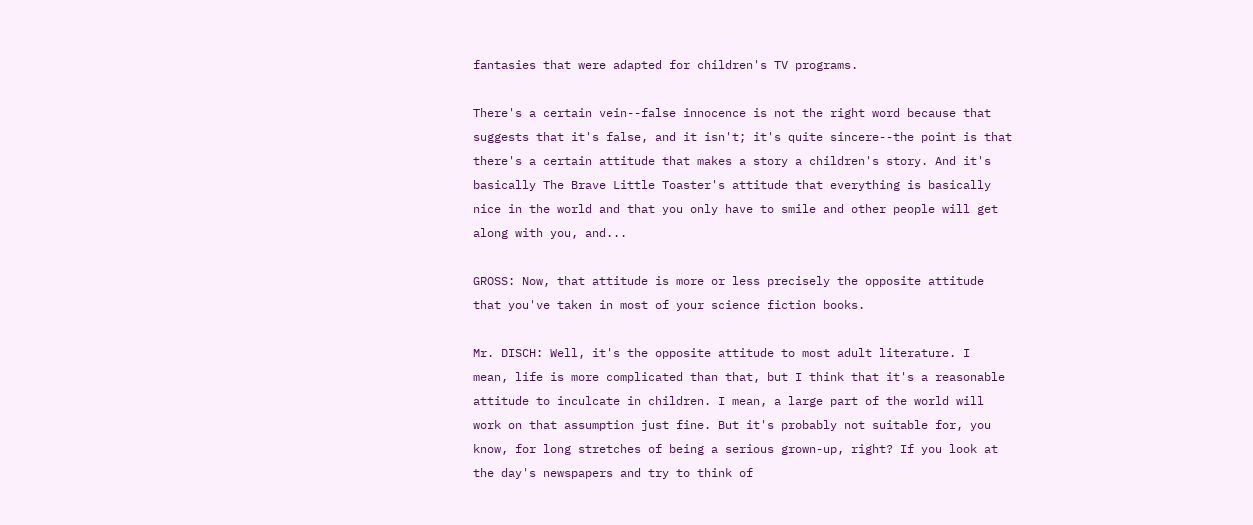fantasies that were adapted for children's TV programs.

There's a certain vein--false innocence is not the right word because that
suggests that it's false, and it isn't; it's quite sincere--the point is that
there's a certain attitude that makes a story a children's story. And it's
basically The Brave Little Toaster's attitude that everything is basically
nice in the world and that you only have to smile and other people will get
along with you, and...

GROSS: Now, that attitude is more or less precisely the opposite attitude
that you've taken in most of your science fiction books.

Mr. DISCH: Well, it's the opposite attitude to most adult literature. I
mean, life is more complicated than that, but I think that it's a reasonable
attitude to inculcate in children. I mean, a large part of the world will
work on that assumption just fine. But it's probably not suitable for, you
know, for long stretches of being a serious grown-up, right? If you look at
the day's newspapers and try to think of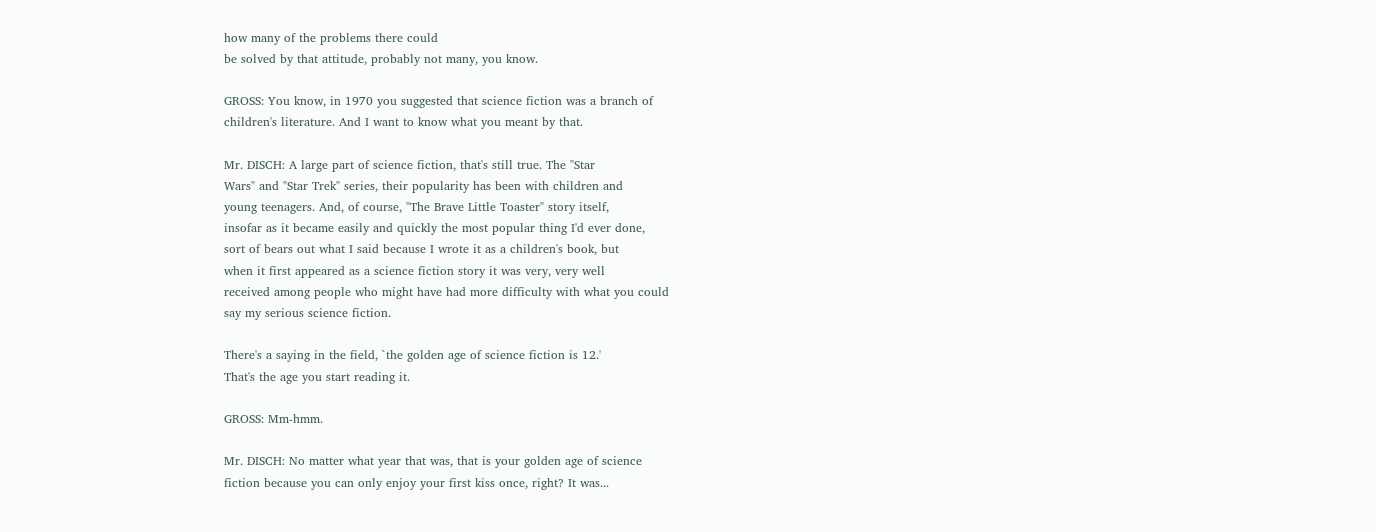how many of the problems there could
be solved by that attitude, probably not many, you know.

GROSS: You know, in 1970 you suggested that science fiction was a branch of
children's literature. And I want to know what you meant by that.

Mr. DISCH: A large part of science fiction, that's still true. The "Star
Wars" and "Star Trek" series, their popularity has been with children and
young teenagers. And, of course, "The Brave Little Toaster" story itself,
insofar as it became easily and quickly the most popular thing I'd ever done,
sort of bears out what I said because I wrote it as a children's book, but
when it first appeared as a science fiction story it was very, very well
received among people who might have had more difficulty with what you could
say my serious science fiction.

There's a saying in the field, `the golden age of science fiction is 12.'
That's the age you start reading it.

GROSS: Mm-hmm.

Mr. DISCH: No matter what year that was, that is your golden age of science
fiction because you can only enjoy your first kiss once, right? It was...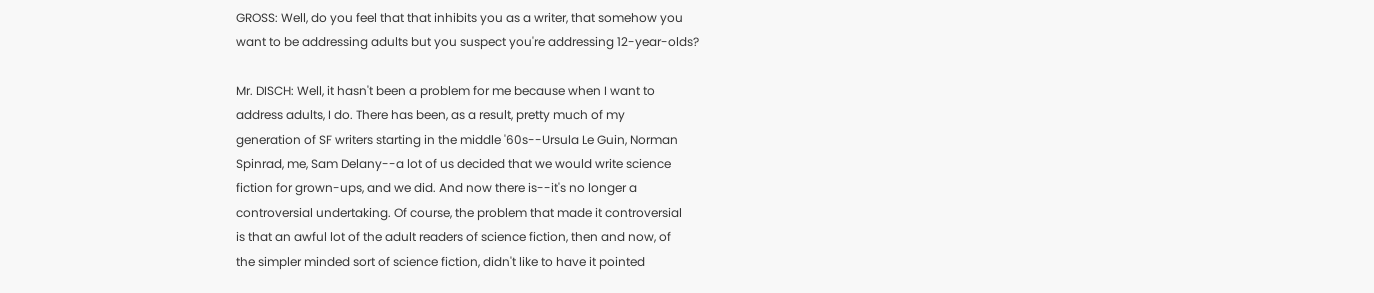GROSS: Well, do you feel that that inhibits you as a writer, that somehow you
want to be addressing adults but you suspect you're addressing 12-year-olds?

Mr. DISCH: Well, it hasn't been a problem for me because when I want to
address adults, I do. There has been, as a result, pretty much of my
generation of SF writers starting in the middle '60s--Ursula Le Guin, Norman
Spinrad, me, Sam Delany--a lot of us decided that we would write science
fiction for grown-ups, and we did. And now there is--it's no longer a
controversial undertaking. Of course, the problem that made it controversial
is that an awful lot of the adult readers of science fiction, then and now, of
the simpler minded sort of science fiction, didn't like to have it pointed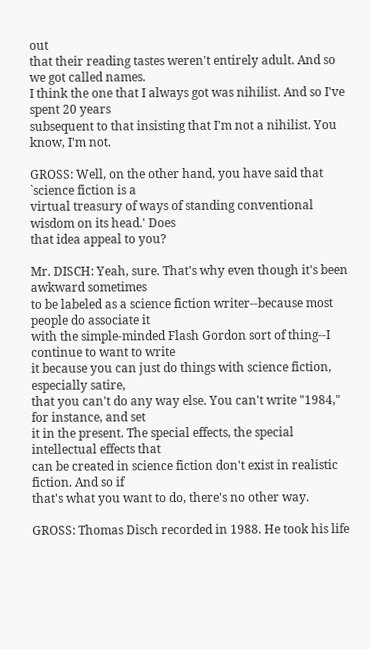out
that their reading tastes weren't entirely adult. And so we got called names.
I think the one that I always got was nihilist. And so I've spent 20 years
subsequent to that insisting that I'm not a nihilist. You know, I'm not.

GROSS: Well, on the other hand, you have said that `science fiction is a
virtual treasury of ways of standing conventional wisdom on its head.' Does
that idea appeal to you?

Mr. DISCH: Yeah, sure. That's why even though it's been awkward sometimes
to be labeled as a science fiction writer--because most people do associate it
with the simple-minded Flash Gordon sort of thing--I continue to want to write
it because you can just do things with science fiction, especially satire,
that you can't do any way else. You can't write "1984," for instance, and set
it in the present. The special effects, the special intellectual effects that
can be created in science fiction don't exist in realistic fiction. And so if
that's what you want to do, there's no other way.

GROSS: Thomas Disch recorded in 1988. He took his life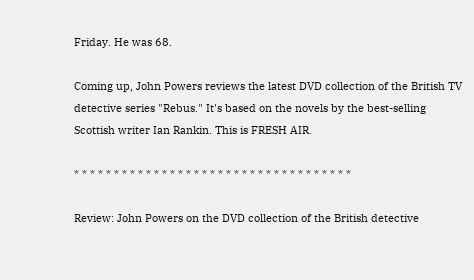Friday. He was 68.

Coming up, John Powers reviews the latest DVD collection of the British TV
detective series "Rebus." It's based on the novels by the best-selling
Scottish writer Ian Rankin. This is FRESH AIR.

* * * * * * * * * * * * * * * * * * * * * * * * * * * * * * * * * * *

Review: John Powers on the DVD collection of the British detective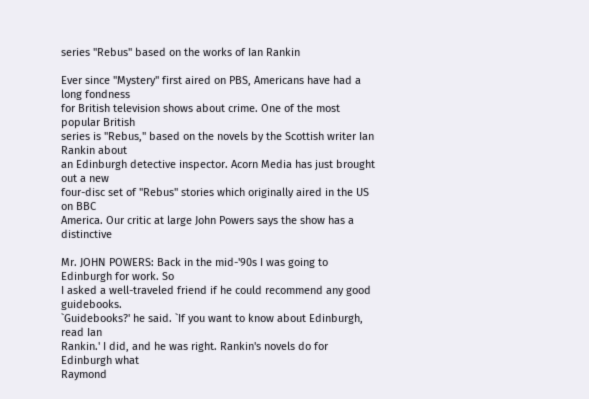series "Rebus" based on the works of Ian Rankin

Ever since "Mystery" first aired on PBS, Americans have had a long fondness
for British television shows about crime. One of the most popular British
series is "Rebus," based on the novels by the Scottish writer Ian Rankin about
an Edinburgh detective inspector. Acorn Media has just brought out a new
four-disc set of "Rebus" stories which originally aired in the US on BBC
America. Our critic at large John Powers says the show has a distinctive

Mr. JOHN POWERS: Back in the mid-'90s I was going to Edinburgh for work. So
I asked a well-traveled friend if he could recommend any good guidebooks.
`Guidebooks?' he said. `If you want to know about Edinburgh, read Ian
Rankin.' I did, and he was right. Rankin's novels do for Edinburgh what
Raymond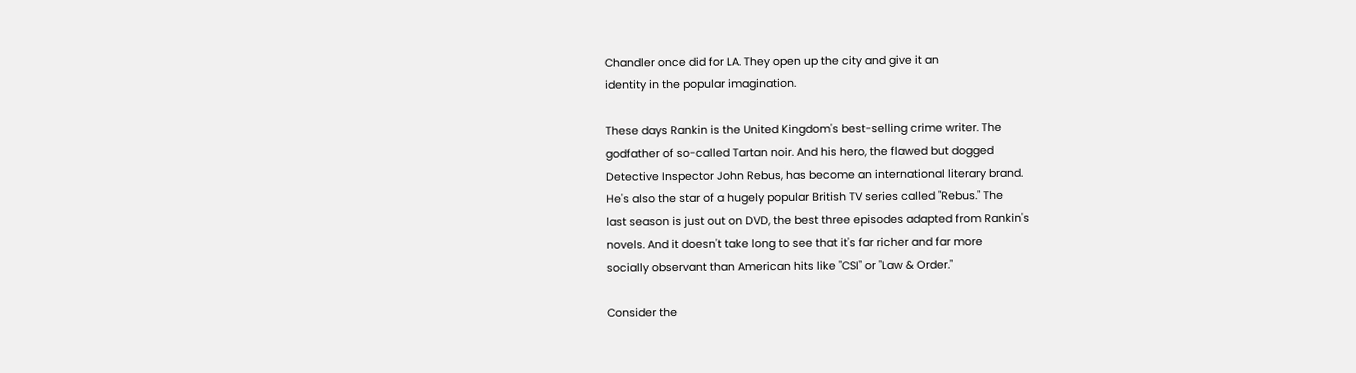Chandler once did for LA. They open up the city and give it an
identity in the popular imagination.

These days Rankin is the United Kingdom's best-selling crime writer. The
godfather of so-called Tartan noir. And his hero, the flawed but dogged
Detective Inspector John Rebus, has become an international literary brand.
He's also the star of a hugely popular British TV series called "Rebus." The
last season is just out on DVD, the best three episodes adapted from Rankin's
novels. And it doesn't take long to see that it's far richer and far more
socially observant than American hits like "CSI" or "Law & Order."

Consider the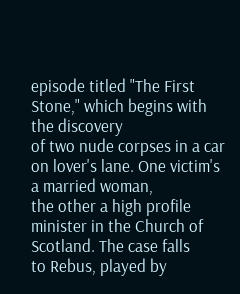episode titled "The First Stone," which begins with the discovery
of two nude corpses in a car on lover's lane. One victim's a married woman,
the other a high profile minister in the Church of Scotland. The case falls
to Rebus, played by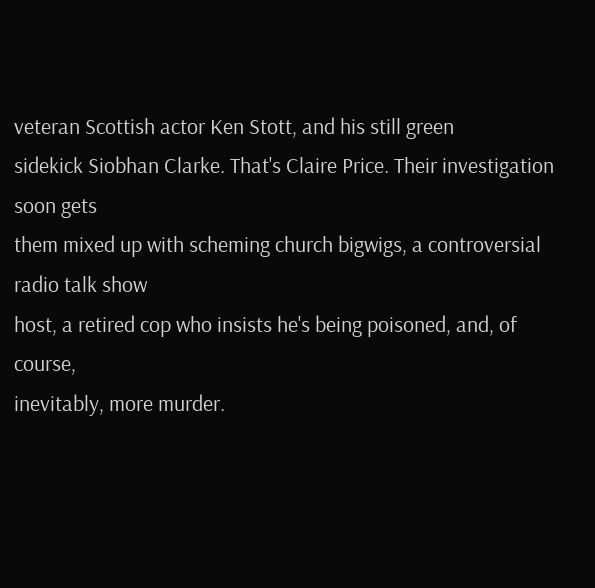veteran Scottish actor Ken Stott, and his still green
sidekick Siobhan Clarke. That's Claire Price. Their investigation soon gets
them mixed up with scheming church bigwigs, a controversial radio talk show
host, a retired cop who insists he's being poisoned, and, of course,
inevitably, more murder.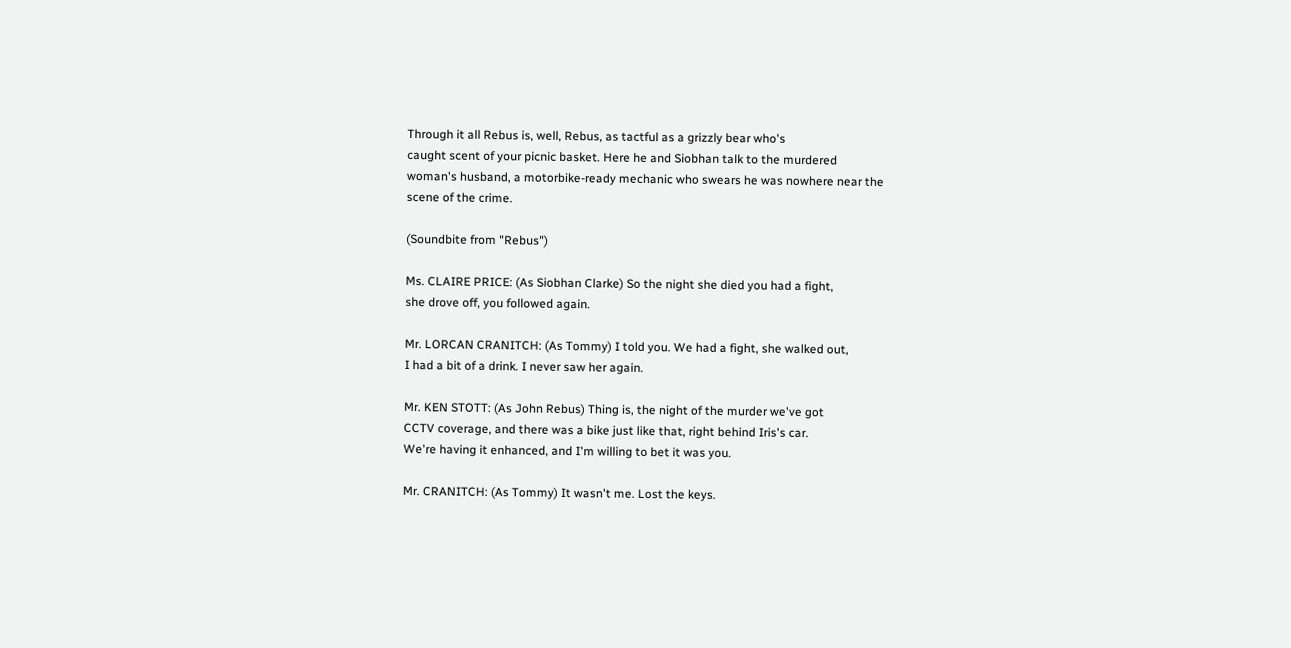Through it all Rebus is, well, Rebus, as tactful as a grizzly bear who's
caught scent of your picnic basket. Here he and Siobhan talk to the murdered
woman's husband, a motorbike-ready mechanic who swears he was nowhere near the
scene of the crime.

(Soundbite from "Rebus")

Ms. CLAIRE PRICE: (As Siobhan Clarke) So the night she died you had a fight,
she drove off, you followed again.

Mr. LORCAN CRANITCH: (As Tommy) I told you. We had a fight, she walked out,
I had a bit of a drink. I never saw her again.

Mr. KEN STOTT: (As John Rebus) Thing is, the night of the murder we've got
CCTV coverage, and there was a bike just like that, right behind Iris's car.
We're having it enhanced, and I'm willing to bet it was you.

Mr. CRANITCH: (As Tommy) It wasn't me. Lost the keys.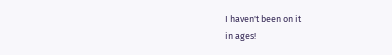I haven't been on it
in ages!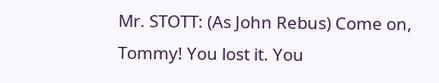Mr. STOTT: (As John Rebus) Come on, Tommy! You lost it. You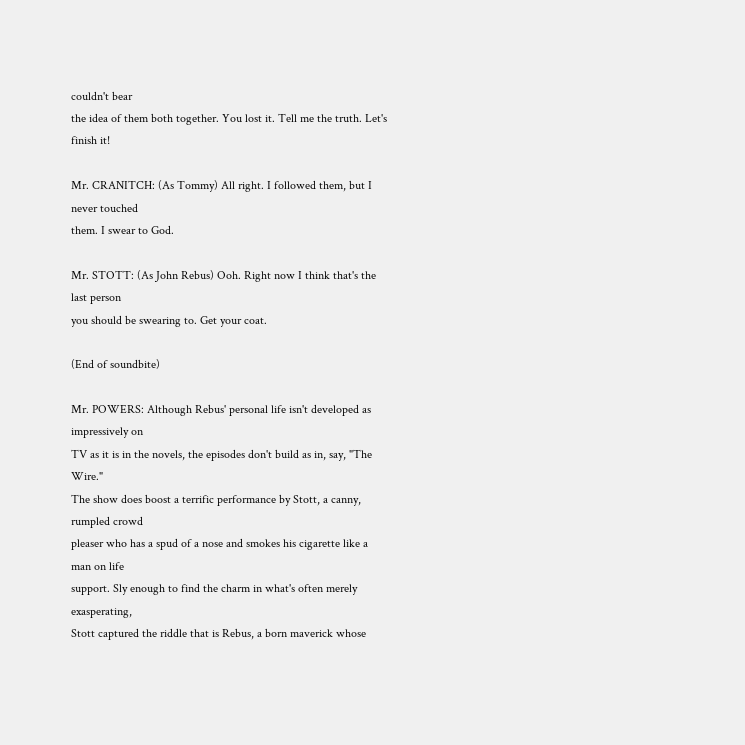couldn't bear
the idea of them both together. You lost it. Tell me the truth. Let's
finish it!

Mr. CRANITCH: (As Tommy) All right. I followed them, but I never touched
them. I swear to God.

Mr. STOTT: (As John Rebus) Ooh. Right now I think that's the last person
you should be swearing to. Get your coat.

(End of soundbite)

Mr. POWERS: Although Rebus' personal life isn't developed as impressively on
TV as it is in the novels, the episodes don't build as in, say, "The Wire."
The show does boost a terrific performance by Stott, a canny, rumpled crowd
pleaser who has a spud of a nose and smokes his cigarette like a man on life
support. Sly enough to find the charm in what's often merely exasperating,
Stott captured the riddle that is Rebus, a born maverick whose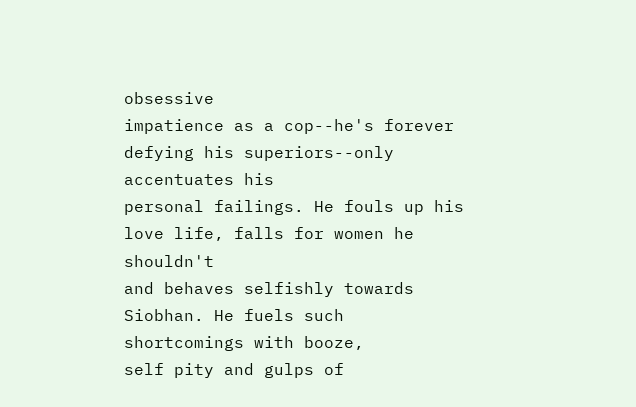obsessive
impatience as a cop--he's forever defying his superiors--only accentuates his
personal failings. He fouls up his love life, falls for women he shouldn't
and behaves selfishly towards Siobhan. He fuels such shortcomings with booze,
self pity and gulps of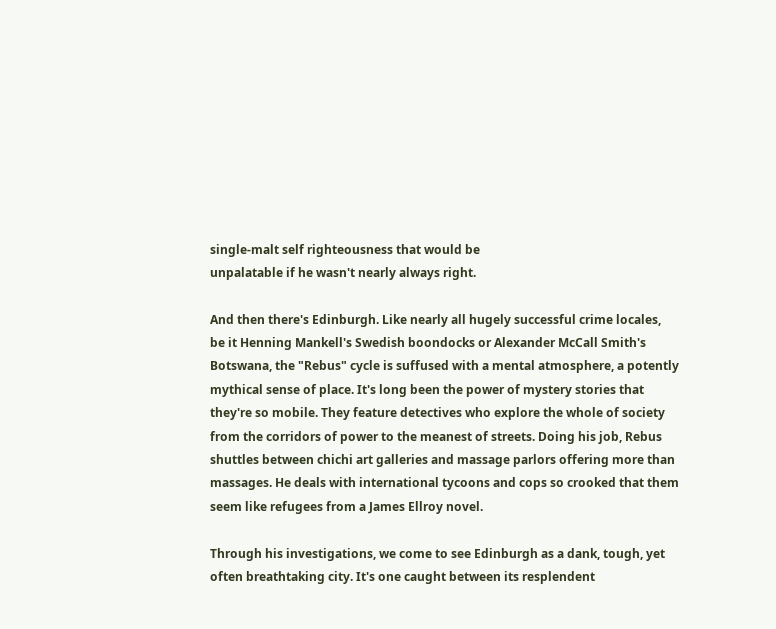single-malt self righteousness that would be
unpalatable if he wasn't nearly always right.

And then there's Edinburgh. Like nearly all hugely successful crime locales,
be it Henning Mankell's Swedish boondocks or Alexander McCall Smith's
Botswana, the "Rebus" cycle is suffused with a mental atmosphere, a potently
mythical sense of place. It's long been the power of mystery stories that
they're so mobile. They feature detectives who explore the whole of society
from the corridors of power to the meanest of streets. Doing his job, Rebus
shuttles between chichi art galleries and massage parlors offering more than
massages. He deals with international tycoons and cops so crooked that them
seem like refugees from a James Ellroy novel.

Through his investigations, we come to see Edinburgh as a dank, tough, yet
often breathtaking city. It's one caught between its resplendent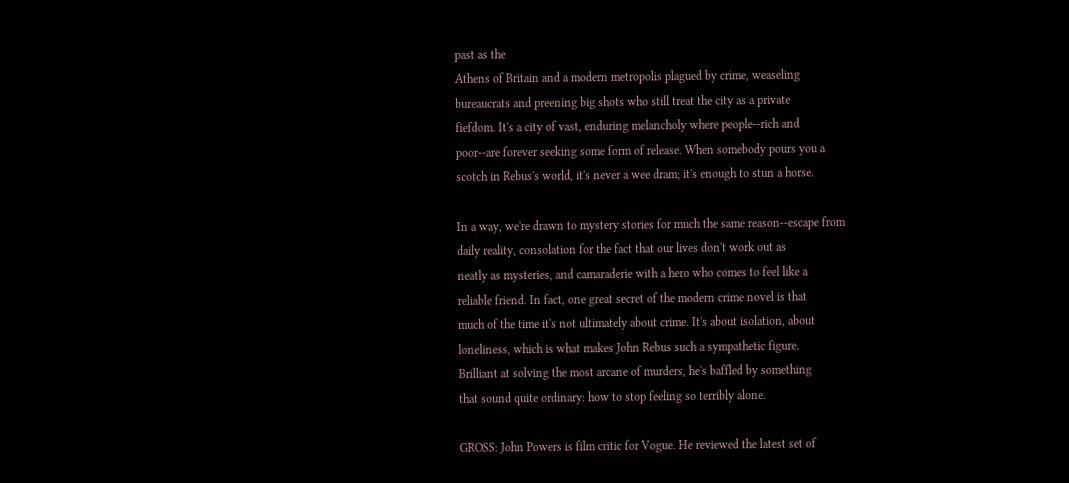past as the
Athens of Britain and a modern metropolis plagued by crime, weaseling
bureaucrats and preening big shots who still treat the city as a private
fiefdom. It's a city of vast, enduring melancholy where people--rich and
poor--are forever seeking some form of release. When somebody pours you a
scotch in Rebus's world, it's never a wee dram; it's enough to stun a horse.

In a way, we're drawn to mystery stories for much the same reason--escape from
daily reality, consolation for the fact that our lives don't work out as
neatly as mysteries, and camaraderie with a hero who comes to feel like a
reliable friend. In fact, one great secret of the modern crime novel is that
much of the time it's not ultimately about crime. It's about isolation, about
loneliness, which is what makes John Rebus such a sympathetic figure.
Brilliant at solving the most arcane of murders, he's baffled by something
that sound quite ordinary: how to stop feeling so terribly alone.

GROSS: John Powers is film critic for Vogue. He reviewed the latest set of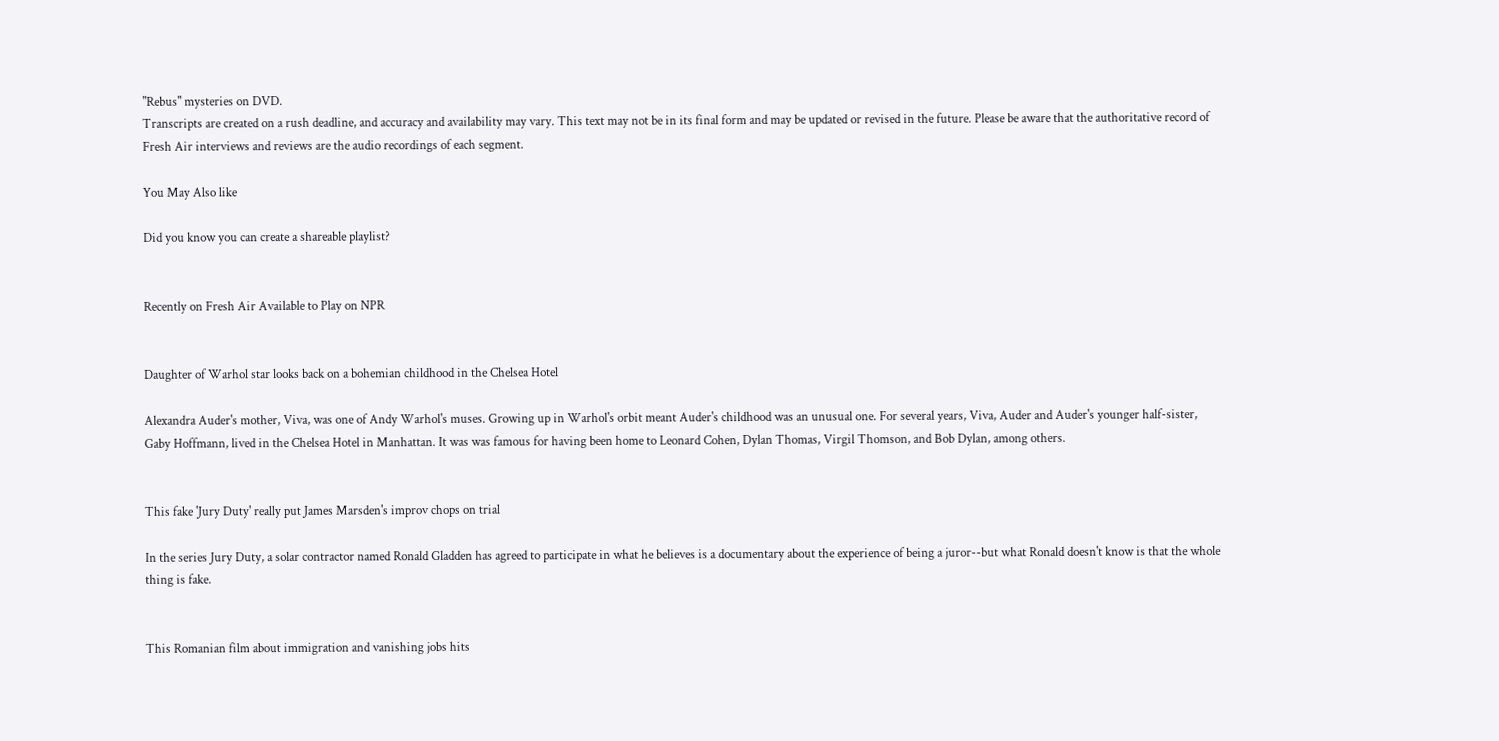"Rebus" mysteries on DVD.
Transcripts are created on a rush deadline, and accuracy and availability may vary. This text may not be in its final form and may be updated or revised in the future. Please be aware that the authoritative record of Fresh Air interviews and reviews are the audio recordings of each segment.

You May Also like

Did you know you can create a shareable playlist?


Recently on Fresh Air Available to Play on NPR


Daughter of Warhol star looks back on a bohemian childhood in the Chelsea Hotel

Alexandra Auder's mother, Viva, was one of Andy Warhol's muses. Growing up in Warhol's orbit meant Auder's childhood was an unusual one. For several years, Viva, Auder and Auder's younger half-sister, Gaby Hoffmann, lived in the Chelsea Hotel in Manhattan. It was was famous for having been home to Leonard Cohen, Dylan Thomas, Virgil Thomson, and Bob Dylan, among others.


This fake 'Jury Duty' really put James Marsden's improv chops on trial

In the series Jury Duty, a solar contractor named Ronald Gladden has agreed to participate in what he believes is a documentary about the experience of being a juror--but what Ronald doesn't know is that the whole thing is fake.


This Romanian film about immigration and vanishing jobs hits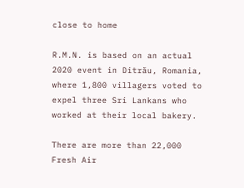close to home

R.M.N. is based on an actual 2020 event in Ditrău, Romania, where 1,800 villagers voted to expel three Sri Lankans who worked at their local bakery.

There are more than 22,000 Fresh Air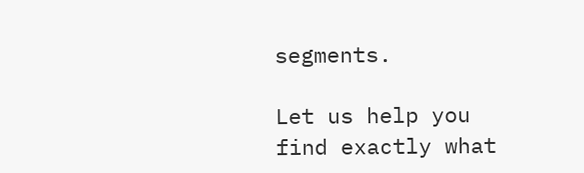segments.

Let us help you find exactly what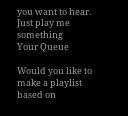you want to hear.
Just play me something
Your Queue

Would you like to make a playlist based on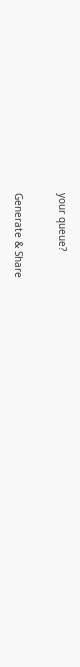your queue?

Generate & Share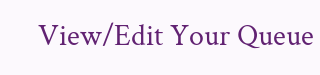View/Edit Your Queue